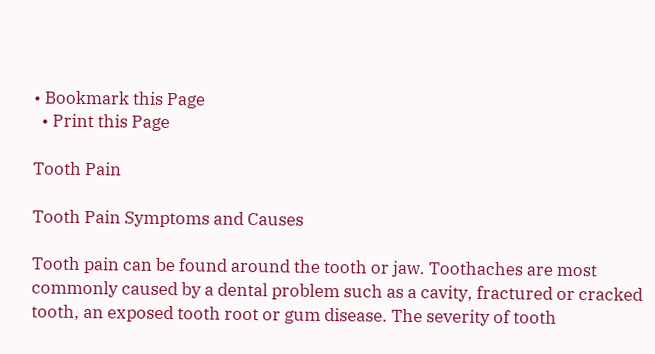• Bookmark this Page
  • Print this Page

Tooth Pain

Tooth Pain Symptoms and Causes

Tooth pain can be found around the tooth or jaw. Toothaches are most commonly caused by a dental problem such as a cavity, fractured or cracked tooth, an exposed tooth root or gum disease. The severity of tooth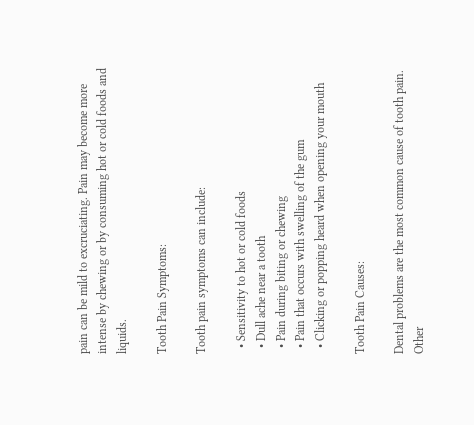pain can be mild to excruciating. Pain may become more intense by chewing or by consuming hot or cold foods and liquids.

Tooth Pain Symptoms:

Tooth pain symptoms can include:

  • Sensitivity to hot or cold foods
  • Dull ache near a tooth
  • Pain during biting or chewing
  • Pain that occurs with swelling of the gum
  • Clicking or popping heard when opening your mouth

Tooth Pain Causes:

Dental problems are the most common cause of tooth pain. Other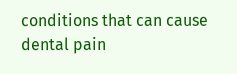conditions that can cause dental pain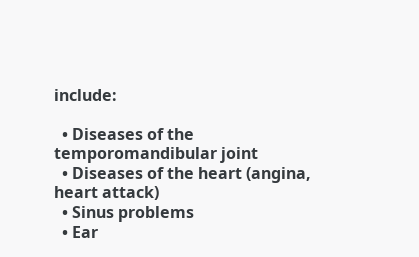include:

  • Diseases of the temporomandibular joint
  • Diseases of the heart (angina, heart attack)
  • Sinus problems
  • Ear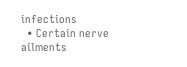infections
  • Certain nerve ailments